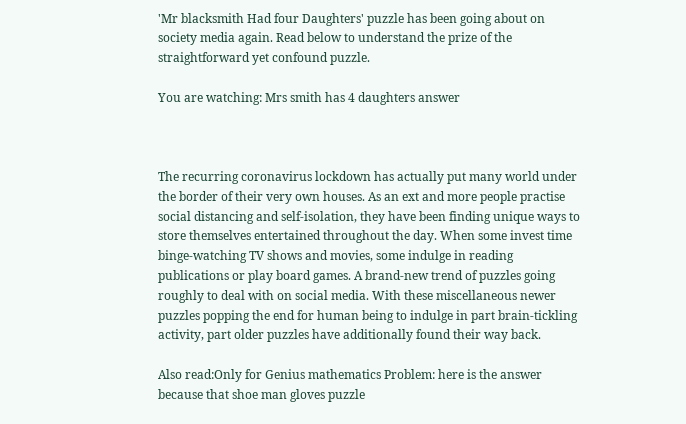'Mr blacksmith Had four Daughters' puzzle has been going about on society media again. Read below to understand the prize of the straightforward yet confound puzzle.

You are watching: Mrs smith has 4 daughters answer



The recurring coronavirus lockdown has actually put many world under the border of their very own houses. As an ext and more people practise social distancing and self-isolation, they have been finding unique ways to store themselves entertained throughout the day. When some invest time binge-watching TV shows and movies, some indulge in reading publications or play board games. A brand-new trend of puzzles going roughly to deal with on social media. With these miscellaneous newer puzzles popping the end for human being to indulge in part brain-tickling activity, part older puzzles have additionally found their way back.

Also read:Only for Genius mathematics Problem: here is the answer because that shoe man gloves puzzle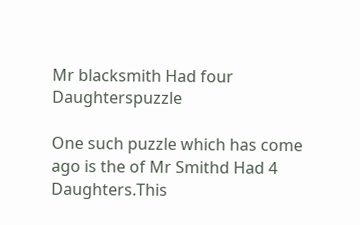Mr blacksmith Had four Daughterspuzzle

One such puzzle which has come ago is the of Mr Smithd Had 4 Daughters.This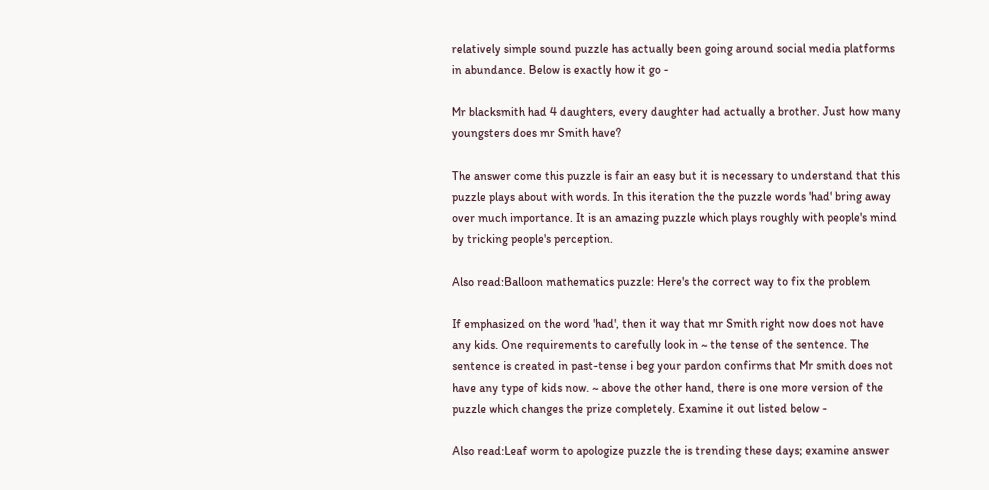relatively simple sound puzzle has actually been going around social media platforms in abundance. Below is exactly how it go -

Mr blacksmith had 4 daughters, every daughter had actually a brother. Just how many youngsters does mr Smith have?

The answer come this puzzle is fair an easy but it is necessary to understand that this puzzle plays about with words. In this iteration the the puzzle words 'had' bring away over much importance. It is an amazing puzzle which plays roughly with people's mind by tricking people's perception.

Also read:Balloon mathematics puzzle: Here's the correct way to fix the problem

If emphasized on the word 'had', then it way that mr Smith right now does not have any kids. One requirements to carefully look in ~ the tense of the sentence. The sentence is created in past-tense i beg your pardon confirms that Mr smith does not have any type of kids now. ~ above the other hand, there is one more version of the puzzle which changes the prize completely. Examine it out listed below -

Also read:Leaf worm to apologize puzzle the is trending these days; examine answer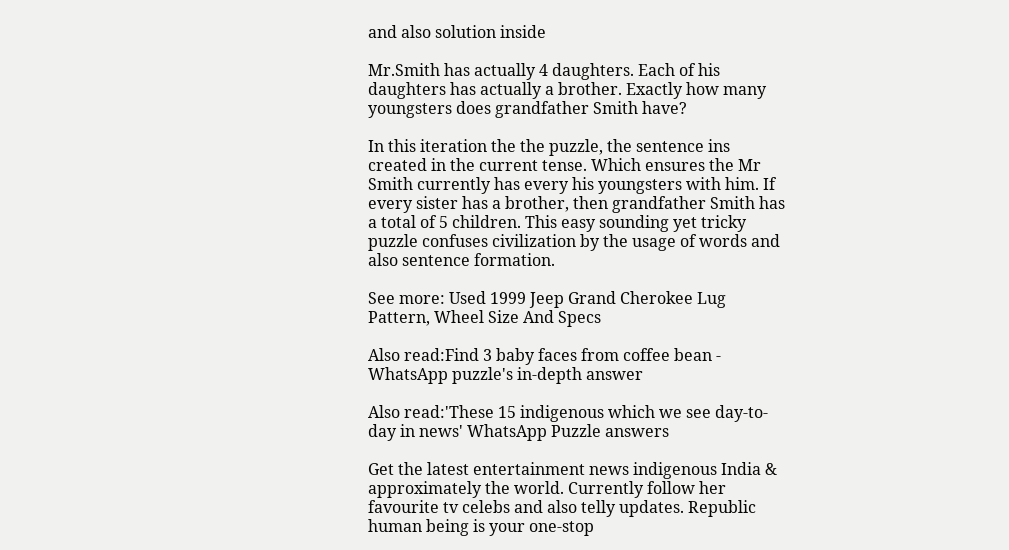and also solution inside

Mr.Smith has actually 4 daughters. Each of his daughters has actually a brother. Exactly how many youngsters does grandfather Smith have?

In this iteration the the puzzle, the sentence ins created in the current tense. Which ensures the Mr Smith currently has every his youngsters with him. If every sister has a brother, then grandfather Smith has a total of 5 children. This easy sounding yet tricky puzzle confuses civilization by the usage of words and also sentence formation.

See more: Used 1999 Jeep Grand Cherokee Lug Pattern, Wheel Size And Specs

Also read:Find 3 baby faces from coffee bean - WhatsApp puzzle's in-depth answer

Also read:'These 15 indigenous which we see day-to-day in news' WhatsApp Puzzle answers

Get the latest entertainment news indigenous India & approximately the world. Currently follow her favourite tv celebs and also telly updates. Republic human being is your one-stop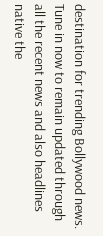destination for trending Bollywood news. Tune in now to remain updated through all the recent news and also headlines native the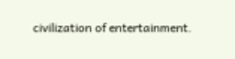civilization of entertainment.